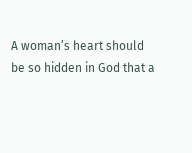A woman’s heart should be so hidden in God that a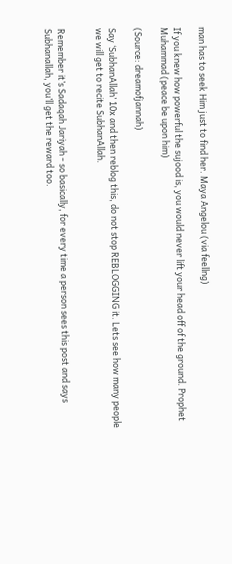man has to seek Him just to find her. Maya Angelou (via feellng)

If you knew how powerful the sujood is, you would never lift your head off of the ground. Prophet Muhammad (peace be upon him)

(Source: dreamofjannah)

Say ‘SubhanAllah’ 10x and then reblog this, do not stop REBLOGGING it. Lets see how many people we will get to recite SubhanAllah.


Remember it’s Sadaqah Jariyah - so basically, for every time a person sees this post and says Subhanallah, you’ll get the reward too.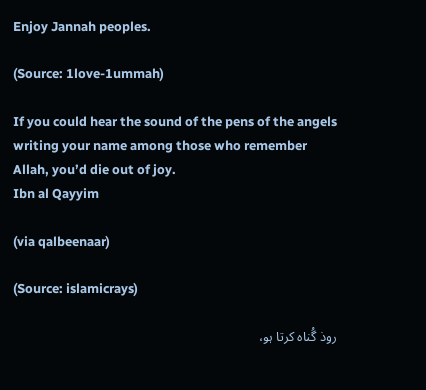Enjoy Jannah peoples.

(Source: 1love-1ummah)

If you could hear the sound of the pens of the angels writing your name among those who remember Allah, you’d die out of joy.
Ibn al Qayyim

(via qalbeenaar)

(Source: islamicrays)

روذ گُناه کرتا ہو،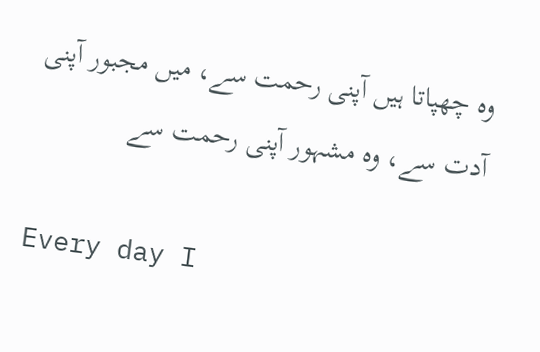وه چھپاتا ہیں آپنی رحمت سے، میں مجبور آپنی آدت سے، وه مشہور آپنی رحمت سے

Every day I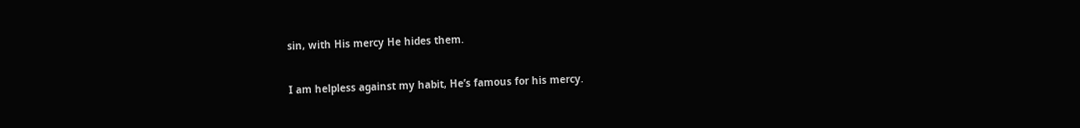sin, with His mercy He hides them.

I am helpless against my habit, He’s famous for his mercy.